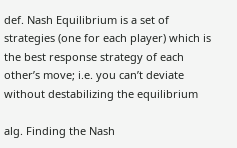def. Nash Equilibrium is a set of strategies (one for each player) which is the best response strategy of each other’s move; i.e. you can’t deviate without destabilizing the equilibrium

alg. Finding the Nash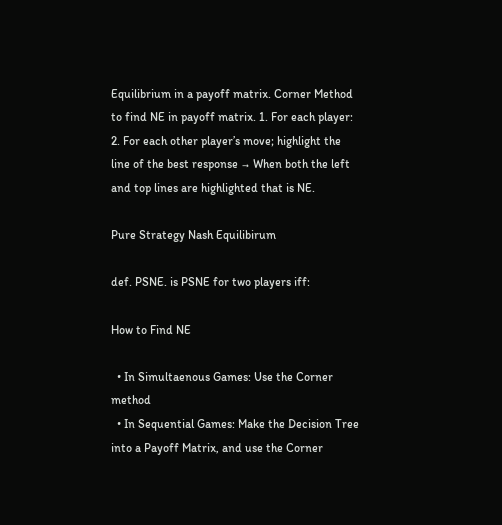Equilibrium in a payoff matrix. Corner Method to find NE in payoff matrix. 1. For each player: 2. For each other player’s move; highlight the line of the best response → When both the left and top lines are highlighted that is NE.

Pure Strategy Nash Equilibirum

def. PSNE. is PSNE for two players iff:

How to Find NE

  • In Simultaenous Games: Use the Corner method
  • In Sequential Games: Make the Decision Tree into a Payoff Matrix, and use the Corner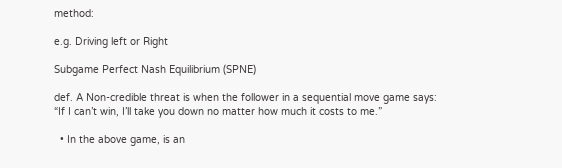method:

e.g. Driving left or Right

Subgame Perfect Nash Equilibrium (SPNE)

def. A Non-credible threat is when the follower in a sequential move game says: “If I can’t win, I’ll take you down no matter how much it costs to me.”

  • In the above game, is an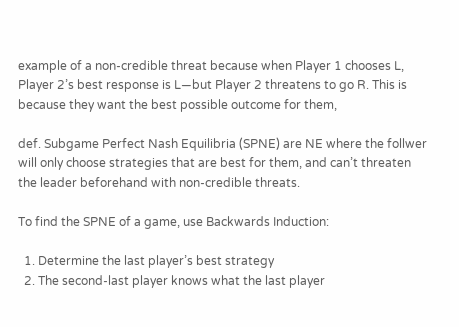example of a non-credible threat because when Player 1 chooses L, Player 2’s best response is L—but Player 2 threatens to go R. This is because they want the best possible outcome for them,

def. Subgame Perfect Nash Equilibria (SPNE) are NE where the follwer will only choose strategies that are best for them, and can’t threaten the leader beforehand with non-credible threats.

To find the SPNE of a game, use Backwards Induction:

  1. Determine the last player’s best strategy
  2. The second-last player knows what the last player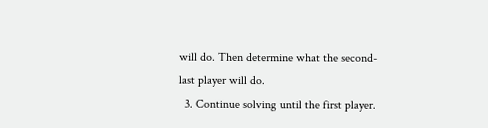will do. Then determine what the second-last player will do.
  3. Continue solving until the first player.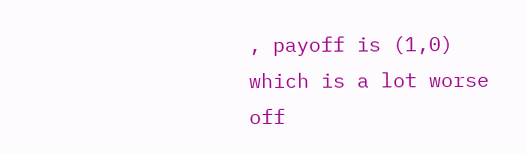, payoff is (1,0) which is a lot worse off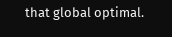that global optimal.